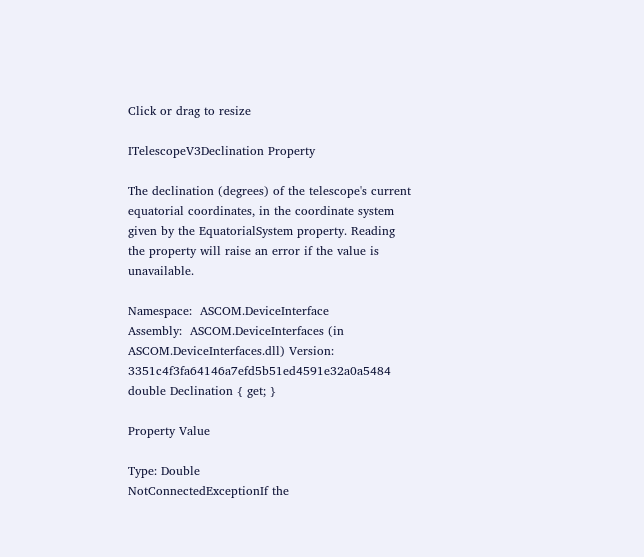Click or drag to resize

ITelescopeV3Declination Property

The declination (degrees) of the telescope's current equatorial coordinates, in the coordinate system given by the EquatorialSystem property. Reading the property will raise an error if the value is unavailable.

Namespace:  ASCOM.DeviceInterface
Assembly:  ASCOM.DeviceInterfaces (in ASCOM.DeviceInterfaces.dll) Version: 3351c4f3fa64146a7efd5b51ed4591e32a0a5484
double Declination { get; }

Property Value

Type: Double
NotConnectedExceptionIf the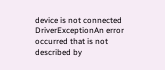device is not connected
DriverExceptionAn error occurred that is not described by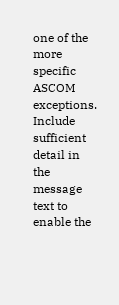one of the more specific ASCOM exceptions. Include sufficient detail in the message text to enable the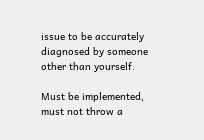issue to be accurately diagnosed by someone other than yourself.

Must be implemented, must not throw a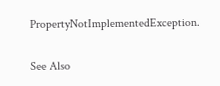PropertyNotImplementedException.

See Also